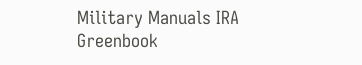Military Manuals IRA Greenbook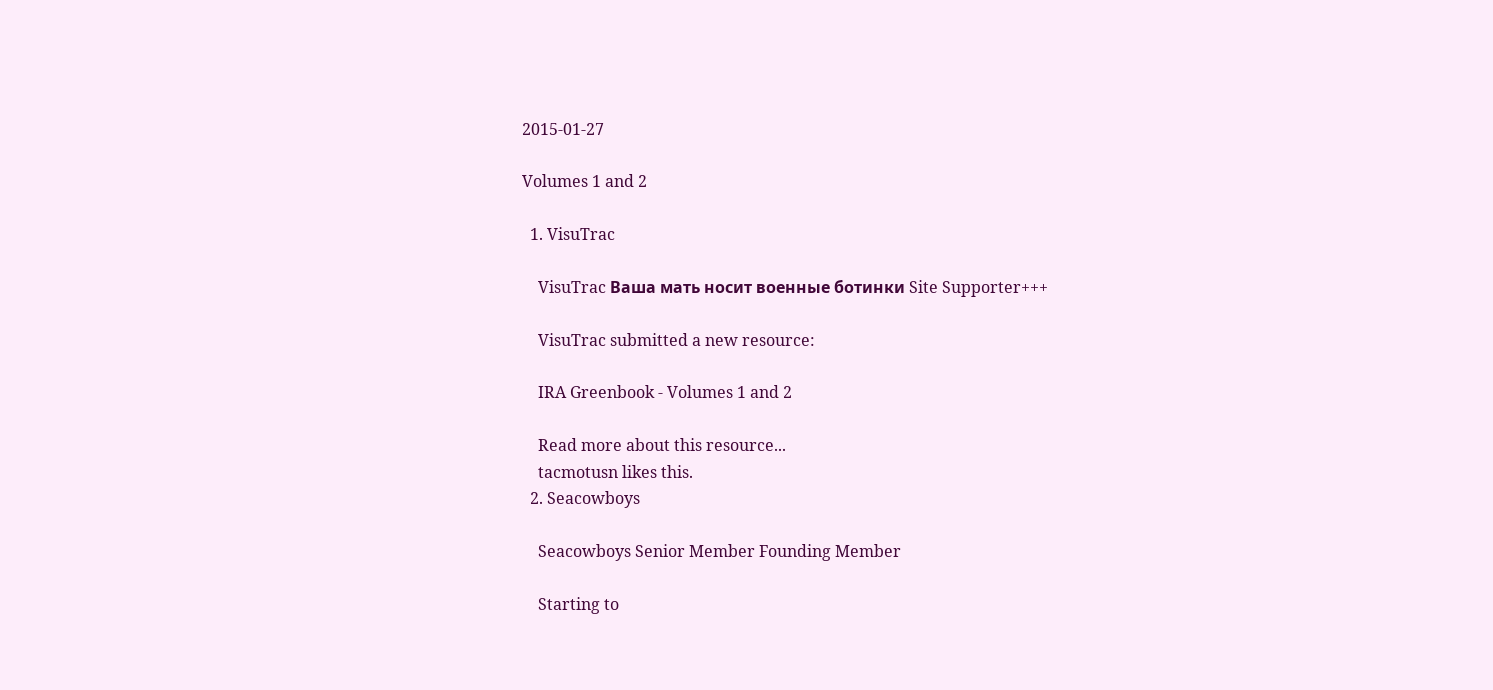2015-01-27

Volumes 1 and 2

  1. VisuTrac

    VisuTrac Ваша мать носит военные ботинки Site Supporter+++

    VisuTrac submitted a new resource:

    IRA Greenbook - Volumes 1 and 2

    Read more about this resource...
    tacmotusn likes this.
  2. Seacowboys

    Seacowboys Senior Member Founding Member

    Starting to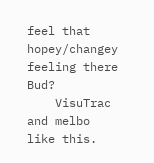feel that hopey/changey feeling there Bud?
    VisuTrac and melbo like this.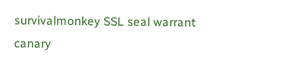survivalmonkey SSL seal warrant canary